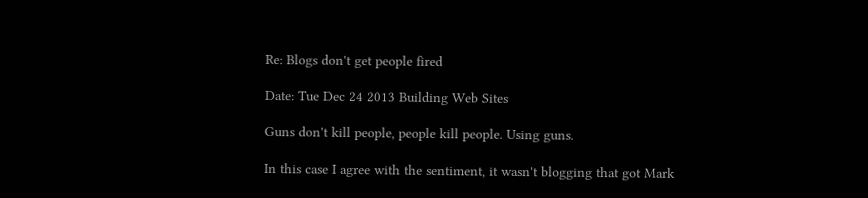Re: Blogs don't get people fired

Date: Tue Dec 24 2013 Building Web Sites

Guns don't kill people, people kill people. Using guns.

In this case I agree with the sentiment, it wasn't blogging that got Mark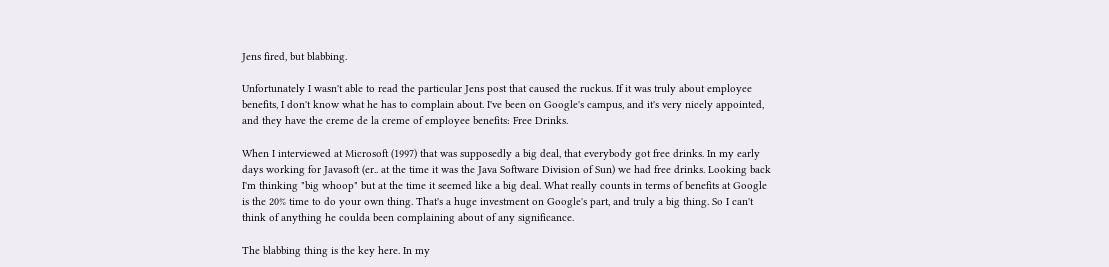Jens fired, but blabbing.

Unfortunately I wasn't able to read the particular Jens post that caused the ruckus. If it was truly about employee benefits, I don't know what he has to complain about. I've been on Google's campus, and it's very nicely appointed, and they have the creme de la creme of employee benefits: Free Drinks.

When I interviewed at Microsoft (1997) that was supposedly a big deal, that everybody got free drinks. In my early days working for Javasoft (er.. at the time it was the Java Software Division of Sun) we had free drinks. Looking back I'm thinking "big whoop" but at the time it seemed like a big deal. What really counts in terms of benefits at Google is the 20% time to do your own thing. That's a huge investment on Google's part, and truly a big thing. So I can't think of anything he coulda been complaining about of any significance.

The blabbing thing is the key here. In my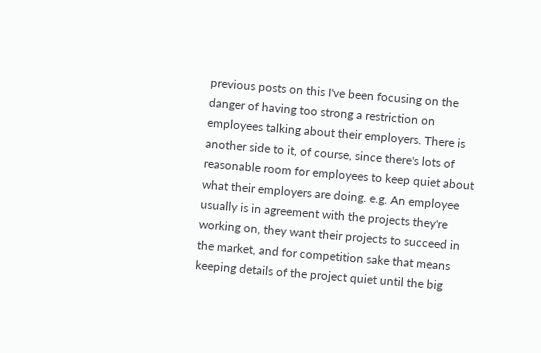previous posts on this I've been focusing on the danger of having too strong a restriction on employees talking about their employers. There is another side to it, of course, since there's lots of reasonable room for employees to keep quiet about what their employers are doing. e.g. An employee usually is in agreement with the projects they're working on, they want their projects to succeed in the market, and for competition sake that means keeping details of the project quiet until the big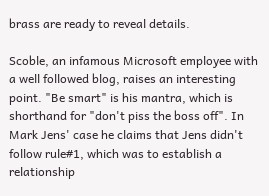brass are ready to reveal details.

Scoble, an infamous Microsoft employee with a well followed blog, raises an interesting point. "Be smart" is his mantra, which is shorthand for "don't piss the boss off". In Mark Jens' case he claims that Jens didn't follow rule#1, which was to establish a relationship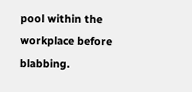pool within the workplace before blabbing.